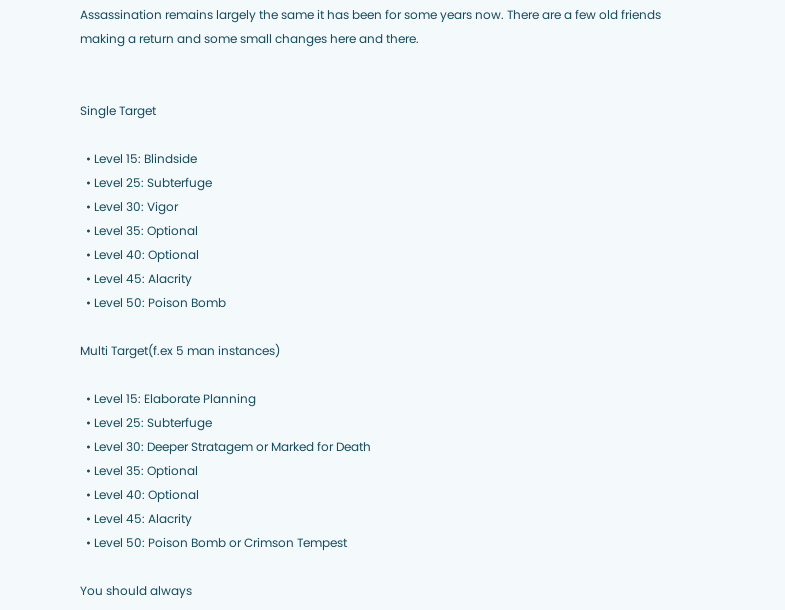Assassination remains largely the same it has been for some years now. There are a few old friends making a return and some small changes here and there.


Single Target

  • Level 15: Blindside
  • Level 25: Subterfuge
  • Level 30: Vigor
  • Level 35: Optional
  • Level 40: Optional
  • Level 45: Alacrity
  • Level 50: Poison Bomb

Multi Target(f.ex 5 man instances)

  • Level 15: Elaborate Planning
  • Level 25: Subterfuge
  • Level 30: Deeper Stratagem or Marked for Death
  • Level 35: Optional
  • Level 40: Optional
  • Level 45: Alacrity
  • Level 50: Poison Bomb or Crimson Tempest

You should always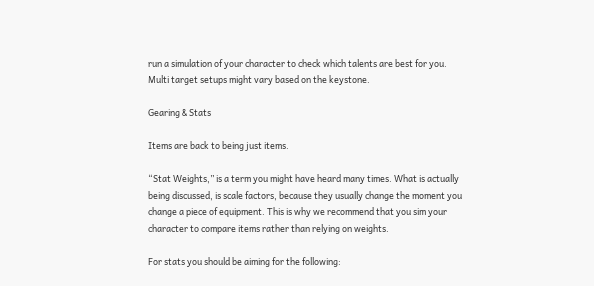run a simulation of your character to check which talents are best for you. Multi target setups might vary based on the keystone.

Gearing & Stats

Items are back to being just items.

“Stat Weights,” is a term you might have heard many times. What is actually being discussed, is scale factors, because they usually change the moment you change a piece of equipment. This is why we recommend that you sim your character to compare items rather than relying on weights.

For stats you should be aiming for the following: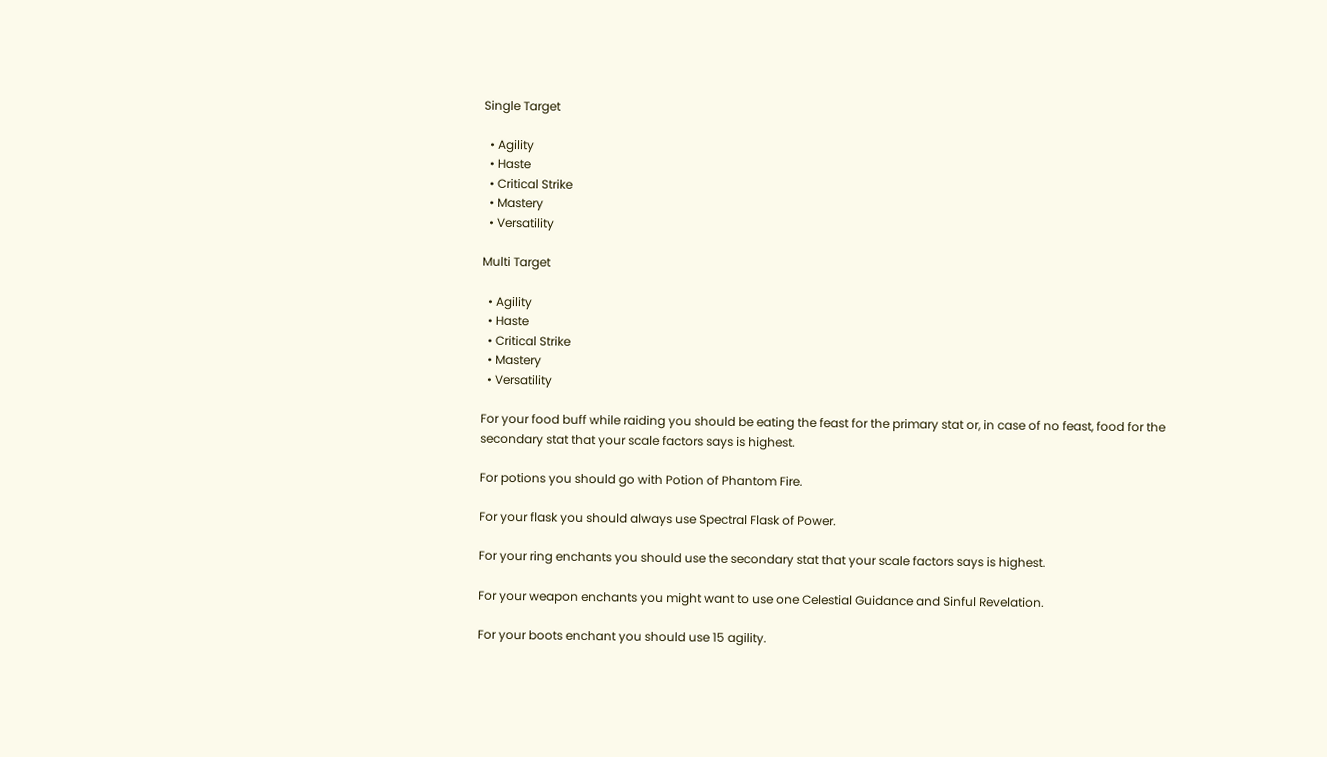Single Target

  • Agility
  • Haste
  • Critical Strike
  • Mastery
  • Versatility

Multi Target

  • Agility
  • Haste
  • Critical Strike
  • Mastery
  • Versatility

For your food buff while raiding you should be eating the feast for the primary stat or, in case of no feast, food for the secondary stat that your scale factors says is highest.

For potions you should go with Potion of Phantom Fire.

For your flask you should always use Spectral Flask of Power.

For your ring enchants you should use the secondary stat that your scale factors says is highest.

For your weapon enchants you might want to use one Celestial Guidance and Sinful Revelation.

For your boots enchant you should use 15 agility.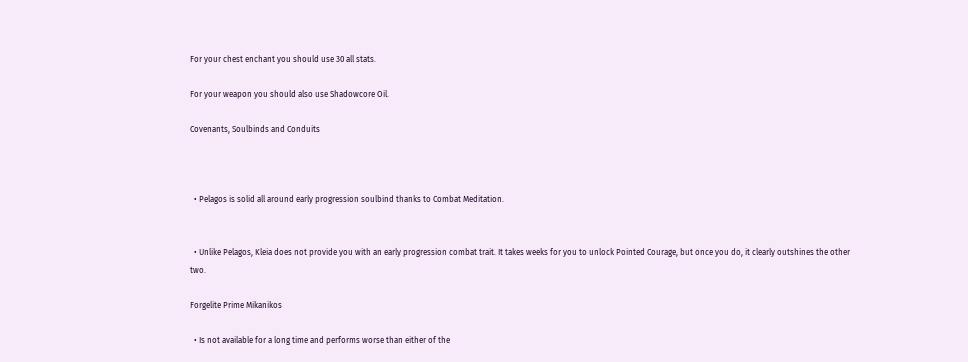For your chest enchant you should use 30 all stats.

For your weapon you should also use Shadowcore Oil.

Covenants, Soulbinds and Conduits



  • Pelagos is solid all around early progression soulbind thanks to Combat Meditation.


  • Unlike Pelagos, Kleia does not provide you with an early progression combat trait. It takes weeks for you to unlock Pointed Courage, but once you do, it clearly outshines the other two.

Forgelite Prime Mikanikos

  • Is not available for a long time and performs worse than either of the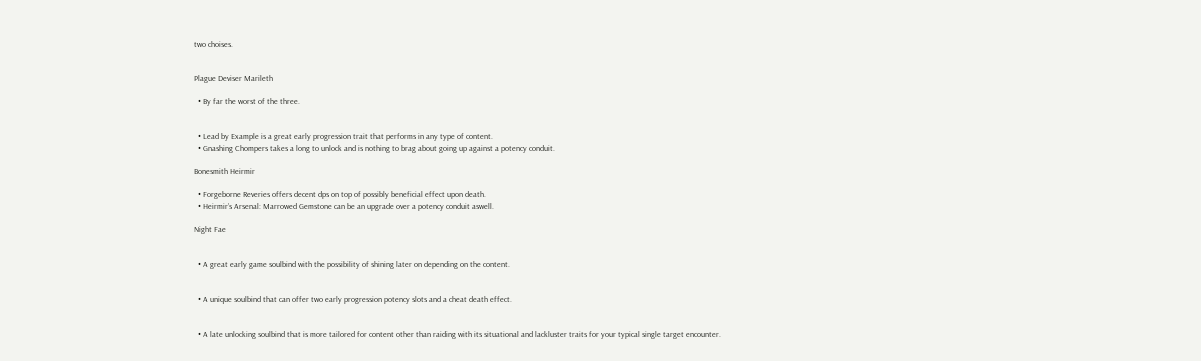two choises.


Plague Deviser Marileth

  • By far the worst of the three.


  • Lead by Example is a great early progression trait that performs in any type of content.
  • Gnashing Chompers takes a long to unlock and is nothing to brag about going up against a potency conduit.

Bonesmith Heirmir

  • Forgeborne Reveries offers decent dps on top of possibly beneficial effect upon death.
  • Heirmir’s Arsenal: Marrowed Gemstone can be an upgrade over a potency conduit aswell.

Night Fae


  • A great early game soulbind with the possibility of shining later on depending on the content.


  • A unique soulbind that can offer two early progression potency slots and a cheat death effect.


  • A late unlocking soulbind that is more tailored for content other than raiding with its situational and lackluster traits for your typical single target encounter.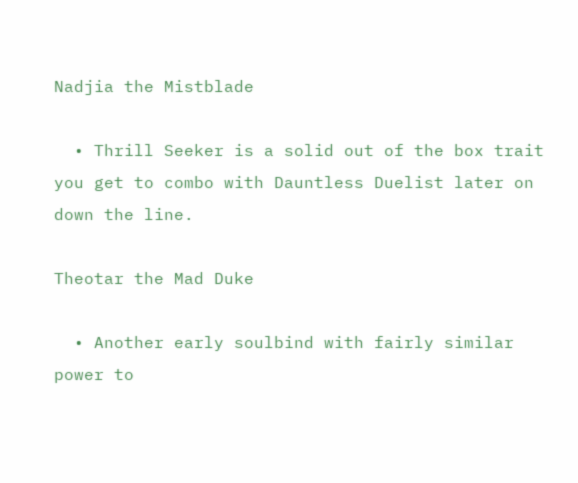Nadjia the Mistblade

  • Thrill Seeker is a solid out of the box trait you get to combo with Dauntless Duelist later on down the line.

Theotar the Mad Duke

  • Another early soulbind with fairly similar power to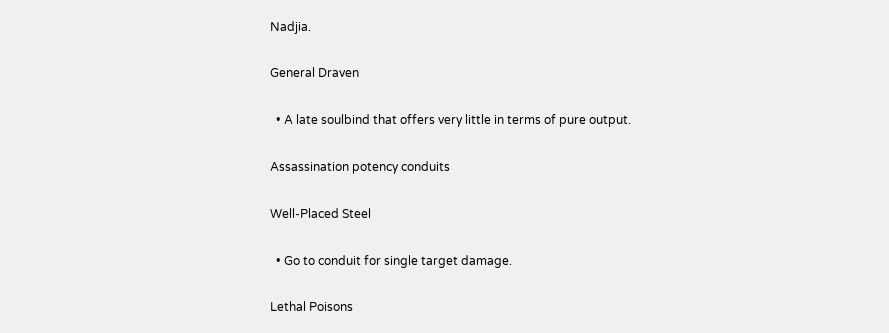Nadjia.

General Draven

  • A late soulbind that offers very little in terms of pure output.

Assassination potency conduits

Well-Placed Steel

  • Go to conduit for single target damage.

Lethal Poisons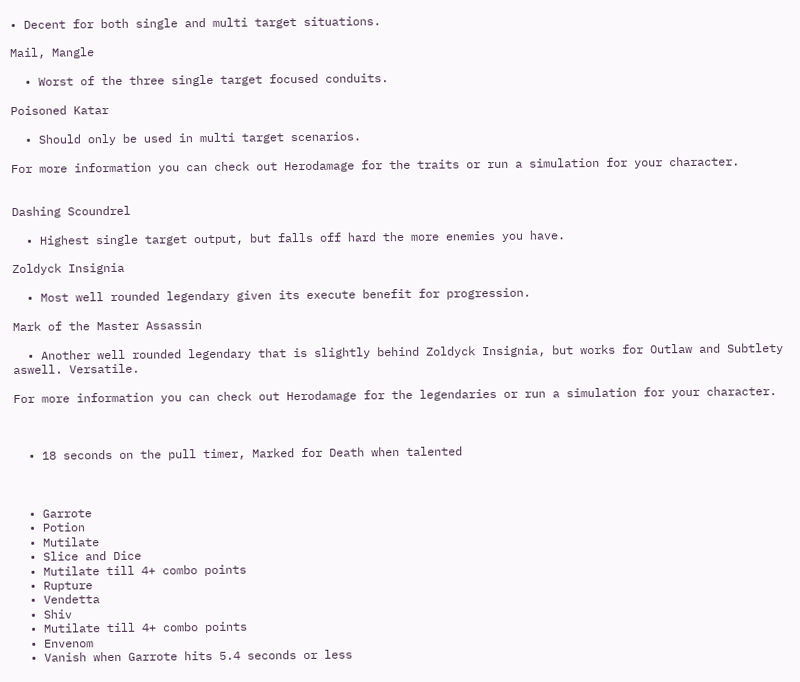• Decent for both single and multi target situations.

Mail, Mangle

  • Worst of the three single target focused conduits.

Poisoned Katar

  • Should only be used in multi target scenarios.

For more information you can check out Herodamage for the traits or run a simulation for your character.


Dashing Scoundrel

  • Highest single target output, but falls off hard the more enemies you have.

Zoldyck Insignia

  • Most well rounded legendary given its execute benefit for progression.

Mark of the Master Assassin

  • Another well rounded legendary that is slightly behind Zoldyck Insignia, but works for Outlaw and Subtlety aswell. Versatile.

For more information you can check out Herodamage for the legendaries or run a simulation for your character.



  • 18 seconds on the pull timer, Marked for Death when talented



  • Garrote
  • Potion
  • Mutilate
  • Slice and Dice
  • Mutilate till 4+ combo points
  • Rupture
  • Vendetta
  • Shiv
  • Mutilate till 4+ combo points
  • Envenom
  • Vanish when Garrote hits 5.4 seconds or less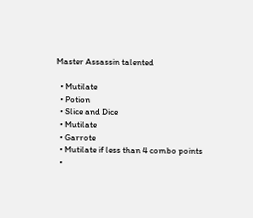Master Assassin talented

  • Mutilate
  • Potion
  • Slice and Dice
  • Mutilate
  • Garrote
  • Mutilate if less than 4 combo points
  •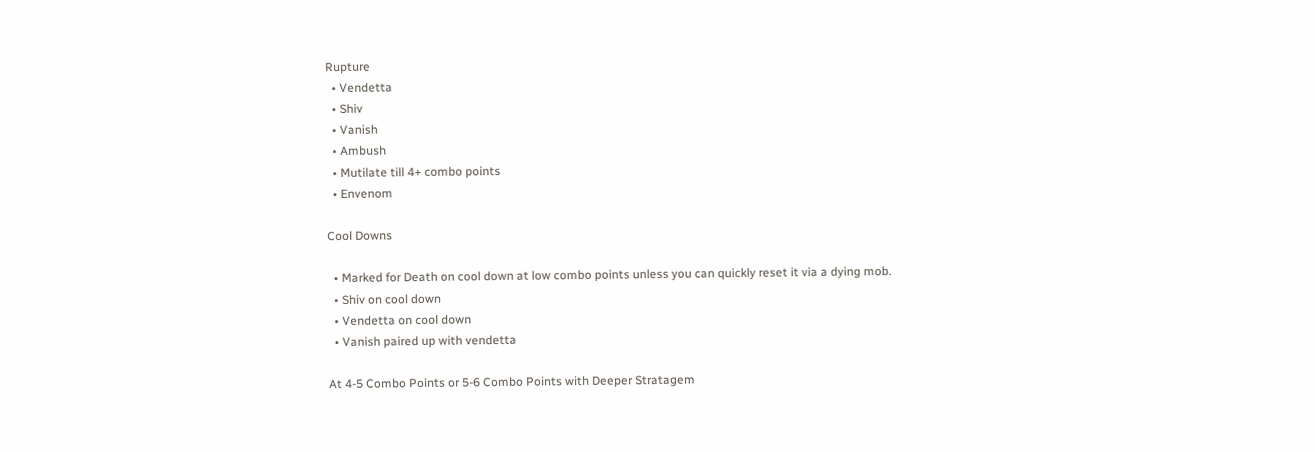Rupture
  • Vendetta
  • Shiv
  • Vanish
  • Ambush
  • Mutilate till 4+ combo points
  • Envenom

Cool Downs

  • Marked for Death on cool down at low combo points unless you can quickly reset it via a dying mob.
  • Shiv on cool down
  • Vendetta on cool down
  • Vanish paired up with vendetta

At 4-5 Combo Points or 5-6 Combo Points with Deeper Stratagem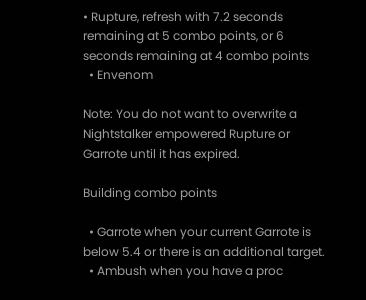• Rupture, refresh with 7.2 seconds remaining at 5 combo points, or 6 seconds remaining at 4 combo points
  • Envenom

Note: You do not want to overwrite a Nightstalker empowered Rupture or Garrote until it has expired.

Building combo points

  • Garrote when your current Garrote is below 5.4 or there is an additional target.
  • Ambush when you have a proc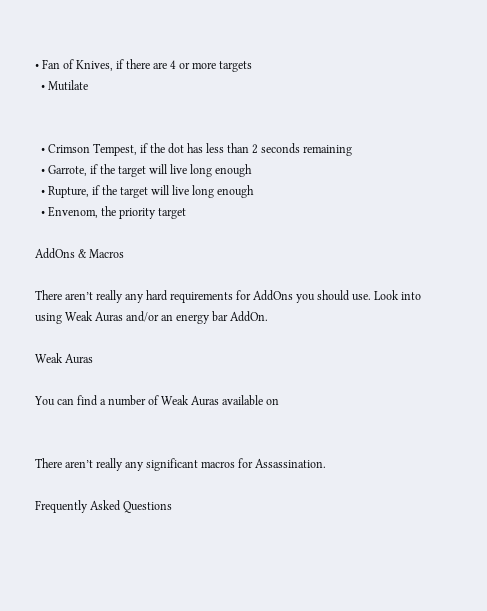• Fan of Knives, if there are 4 or more targets
  • Mutilate


  • Crimson Tempest, if the dot has less than 2 seconds remaining
  • Garrote, if the target will live long enough
  • Rupture, if the target will live long enough
  • Envenom, the priority target

AddOns & Macros

There aren’t really any hard requirements for AddOns you should use. Look into using Weak Auras and/or an energy bar AddOn.

Weak Auras

You can find a number of Weak Auras available on


There aren’t really any significant macros for Assassination.

Frequently Asked Questions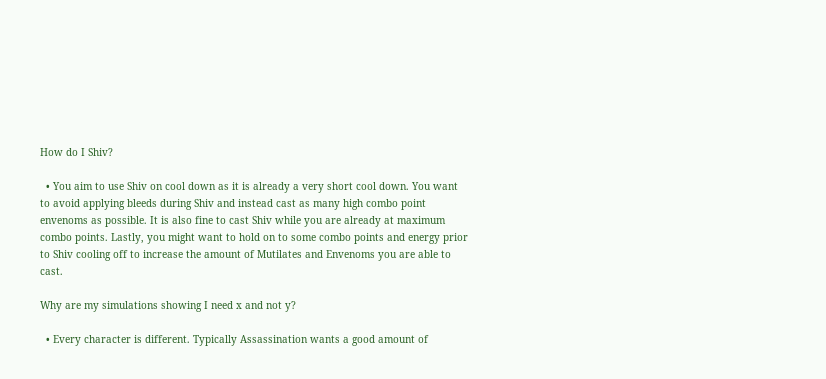How do I Shiv?

  • You aim to use Shiv on cool down as it is already a very short cool down. You want to avoid applying bleeds during Shiv and instead cast as many high combo point envenoms as possible. It is also fine to cast Shiv while you are already at maximum combo points. Lastly, you might want to hold on to some combo points and energy prior to Shiv cooling off to increase the amount of Mutilates and Envenoms you are able to cast.

Why are my simulations showing I need x and not y?

  • Every character is different. Typically Assassination wants a good amount of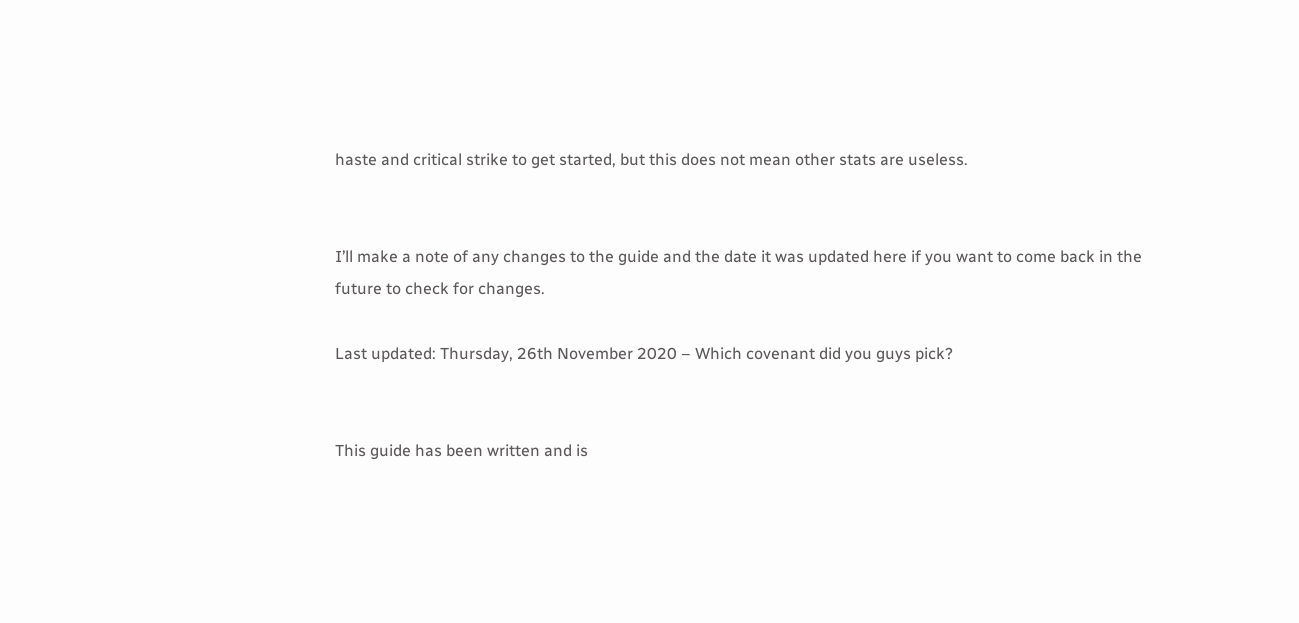haste and critical strike to get started, but this does not mean other stats are useless.


I’ll make a note of any changes to the guide and the date it was updated here if you want to come back in the future to check for changes.

Last updated: Thursday, 26th November 2020 – Which covenant did you guys pick?


This guide has been written and is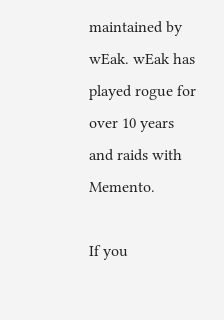maintained by wEak. wEak has played rogue for over 10 years and raids with Memento.

If you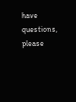have questions, please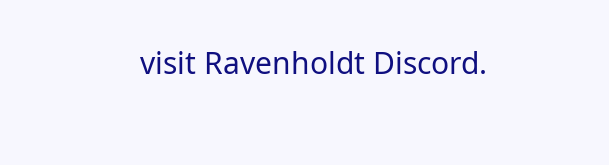visit Ravenholdt Discord.